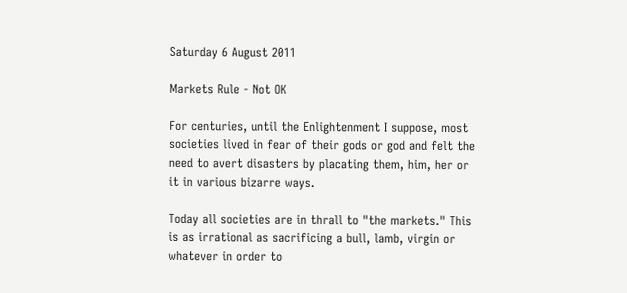Saturday 6 August 2011

Markets Rule - Not OK

For centuries, until the Enlightenment I suppose, most societies lived in fear of their gods or god and felt the need to avert disasters by placating them, him, her or it in various bizarre ways.

Today all societies are in thrall to "the markets." This is as irrational as sacrificing a bull, lamb, virgin or whatever in order to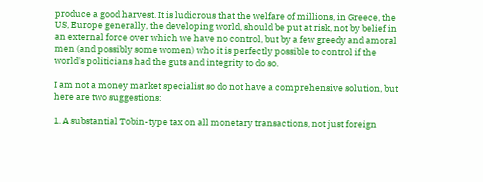produce a good harvest. It is ludicrous that the welfare of millions, in Greece, the US, Europe generally, the developing world, should be put at risk, not by belief in an external force over which we have no control, but by a few greedy and amoral men (and possibly some women) who it is perfectly possible to control if the world's politicians had the guts and integrity to do so.

I am not a money market specialist so do not have a comprehensive solution, but here are two suggestions:

1. A substantial Tobin-type tax on all monetary transactions, not just foreign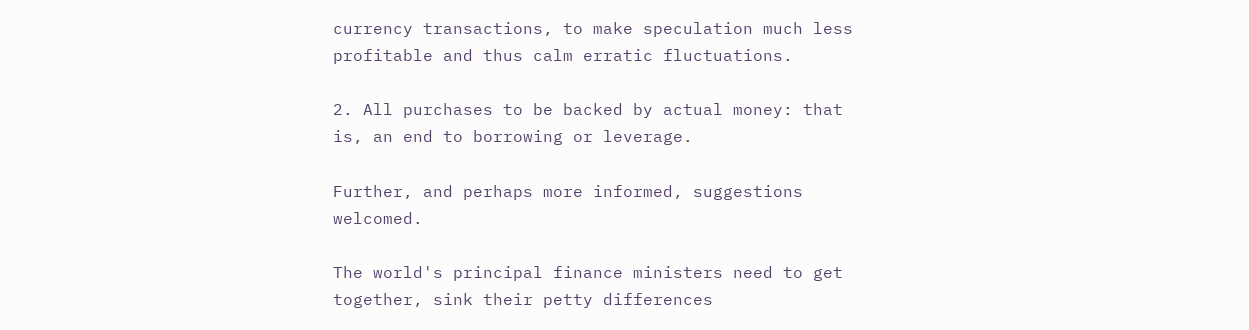currency transactions, to make speculation much less profitable and thus calm erratic fluctuations.

2. All purchases to be backed by actual money: that is, an end to borrowing or leverage.

Further, and perhaps more informed, suggestions welcomed.

The world's principal finance ministers need to get together, sink their petty differences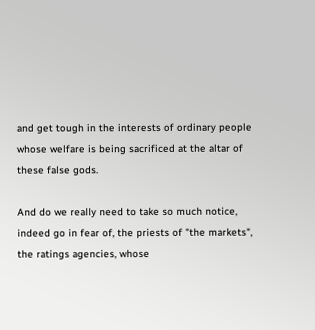and get tough in the interests of ordinary people whose welfare is being sacrificed at the altar of these false gods.

And do we really need to take so much notice, indeed go in fear of, the priests of "the markets", the ratings agencies, whose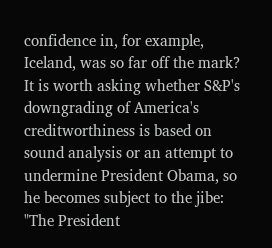confidence in, for example, Iceland, was so far off the mark? It is worth asking whether S&P's downgrading of America's creditworthiness is based on sound analysis or an attempt to undermine President Obama, so he becomes subject to the jibe: "The President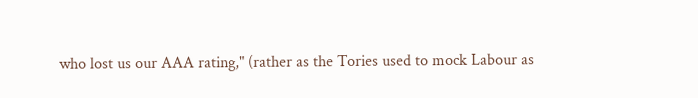who lost us our AAA rating," (rather as the Tories used to mock Labour as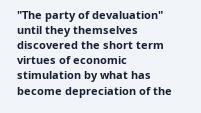"The party of devaluation" until they themselves discovered the short term virtues of economic stimulation by what has become depreciation of the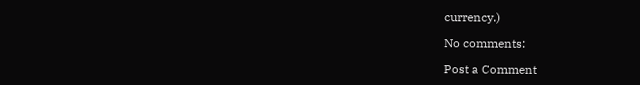currency.)

No comments:

Post a Comment